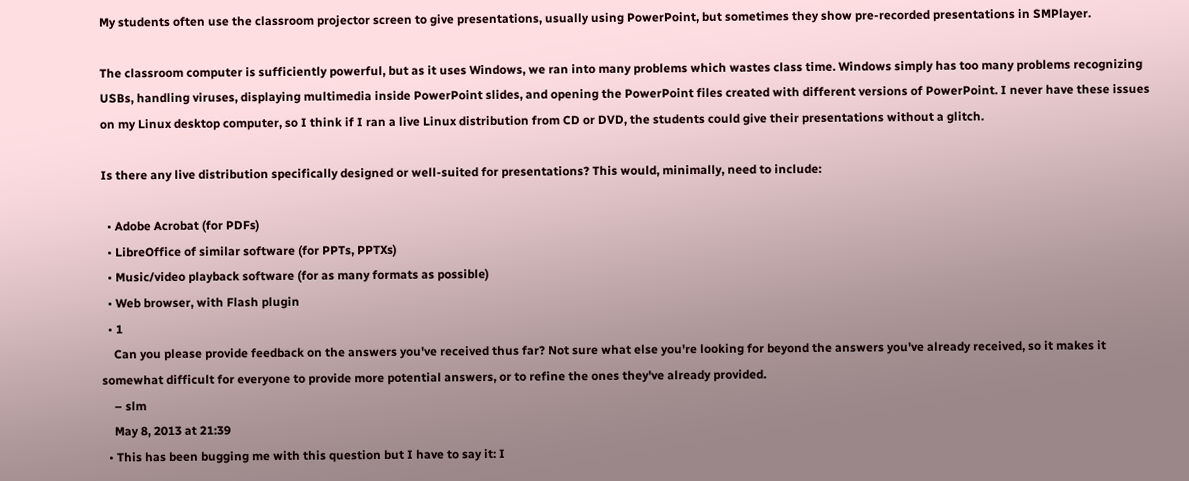My students often use the classroom projector screen to give presentations, usually using PowerPoint, but sometimes they show pre-recorded presentations in SMPlayer.

The classroom computer is sufficiently powerful, but as it uses Windows, we ran into many problems which wastes class time. Windows simply has too many problems recognizing USBs, handling viruses, displaying multimedia inside PowerPoint slides, and opening the PowerPoint files created with different versions of PowerPoint. I never have these issues on my Linux desktop computer, so I think if I ran a live Linux distribution from CD or DVD, the students could give their presentations without a glitch.

Is there any live distribution specifically designed or well-suited for presentations? This would, minimally, need to include:

  • Adobe Acrobat (for PDFs)
  • LibreOffice of similar software (for PPTs, PPTXs)
  • Music/video playback software (for as many formats as possible)
  • Web browser, with Flash plugin
  • 1
    Can you please provide feedback on the answers you've received thus far? Not sure what else you're looking for beyond the answers you've already received, so it makes it somewhat difficult for everyone to provide more potential answers, or to refine the ones they've already provided.
    – slm
    May 8, 2013 at 21:39
  • This has been bugging me with this question but I have to say it: I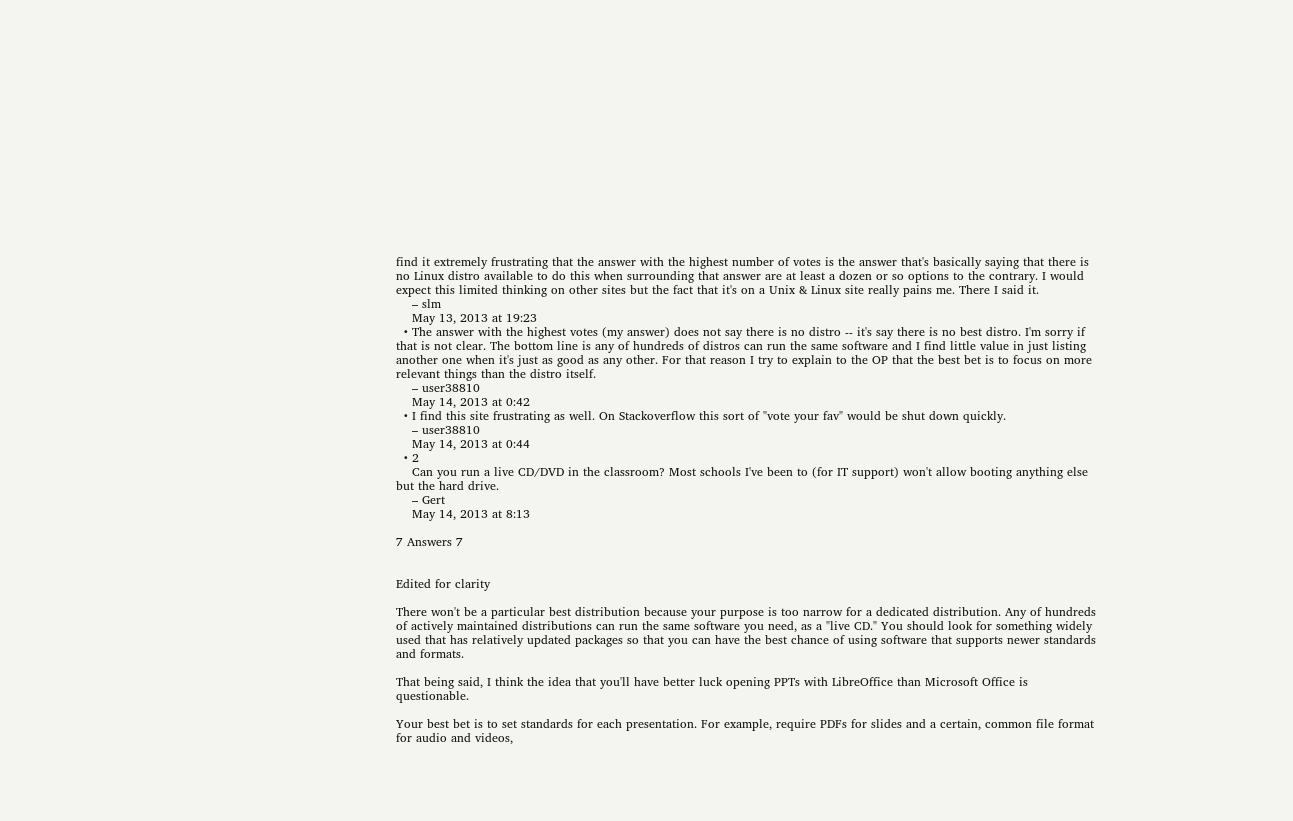find it extremely frustrating that the answer with the highest number of votes is the answer that's basically saying that there is no Linux distro available to do this when surrounding that answer are at least a dozen or so options to the contrary. I would expect this limited thinking on other sites but the fact that it's on a Unix & Linux site really pains me. There I said it.
    – slm
    May 13, 2013 at 19:23
  • The answer with the highest votes (my answer) does not say there is no distro -- it's say there is no best distro. I'm sorry if that is not clear. The bottom line is any of hundreds of distros can run the same software and I find little value in just listing another one when it's just as good as any other. For that reason I try to explain to the OP that the best bet is to focus on more relevant things than the distro itself.
    – user38810
    May 14, 2013 at 0:42
  • I find this site frustrating as well. On Stackoverflow this sort of "vote your fav" would be shut down quickly.
    – user38810
    May 14, 2013 at 0:44
  • 2
    Can you run a live CD/DVD in the classroom? Most schools I've been to (for IT support) won't allow booting anything else but the hard drive.
    – Gert
    May 14, 2013 at 8:13

7 Answers 7


Edited for clarity

There won't be a particular best distribution because your purpose is too narrow for a dedicated distribution. Any of hundreds of actively maintained distributions can run the same software you need, as a "live CD." You should look for something widely used that has relatively updated packages so that you can have the best chance of using software that supports newer standards and formats.

That being said, I think the idea that you'll have better luck opening PPTs with LibreOffice than Microsoft Office is questionable.

Your best bet is to set standards for each presentation. For example, require PDFs for slides and a certain, common file format for audio and videos,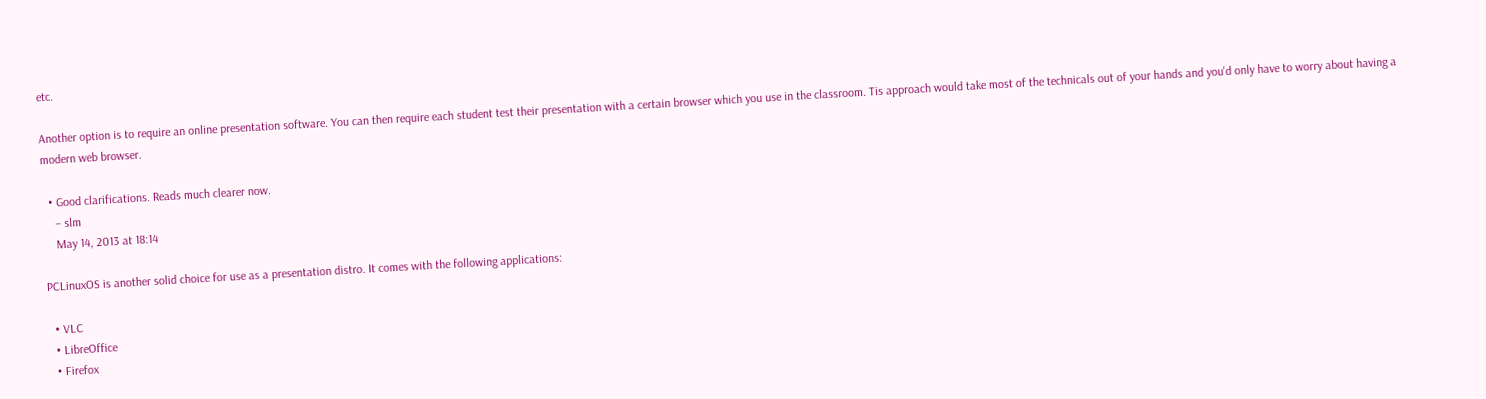etc.

Another option is to require an online presentation software. You can then require each student test their presentation with a certain browser which you use in the classroom. Tis approach would take most of the technicals out of your hands and you'd only have to worry about having a modern web browser.

  • Good clarifications. Reads much clearer now.
    – slm
    May 14, 2013 at 18:14

PCLinuxOS is another solid choice for use as a presentation distro. It comes with the following applications:

  • VLC
  • LibreOffice
  • Firefox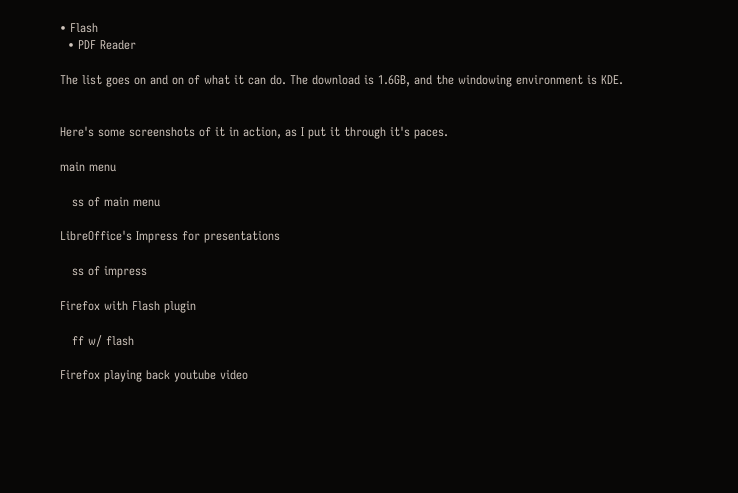• Flash
  • PDF Reader

The list goes on and on of what it can do. The download is 1.6GB, and the windowing environment is KDE.


Here's some screenshots of it in action, as I put it through it's paces.

main menu

   ss of main menu

LibreOffice's Impress for presentations

   ss of impress

Firefox with Flash plugin

   ff w/ flash

Firefox playing back youtube video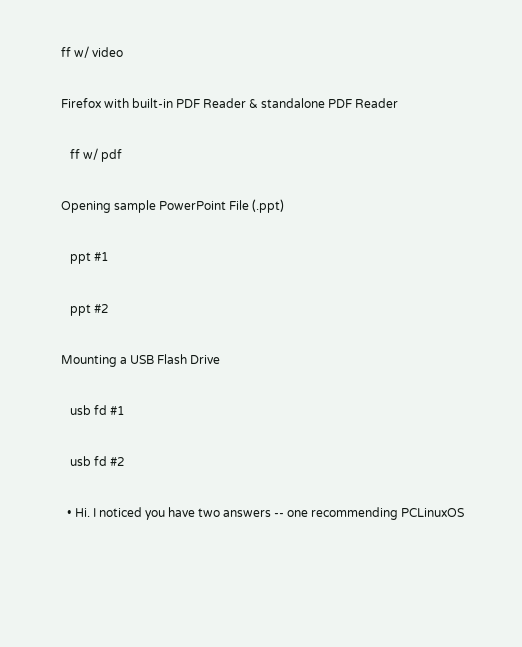ff w/ video

Firefox with built-in PDF Reader & standalone PDF Reader

   ff w/ pdf

Opening sample PowerPoint File (.ppt)

   ppt #1

   ppt #2

Mounting a USB Flash Drive

   usb fd #1

   usb fd #2

  • Hi. I noticed you have two answers -- one recommending PCLinuxOS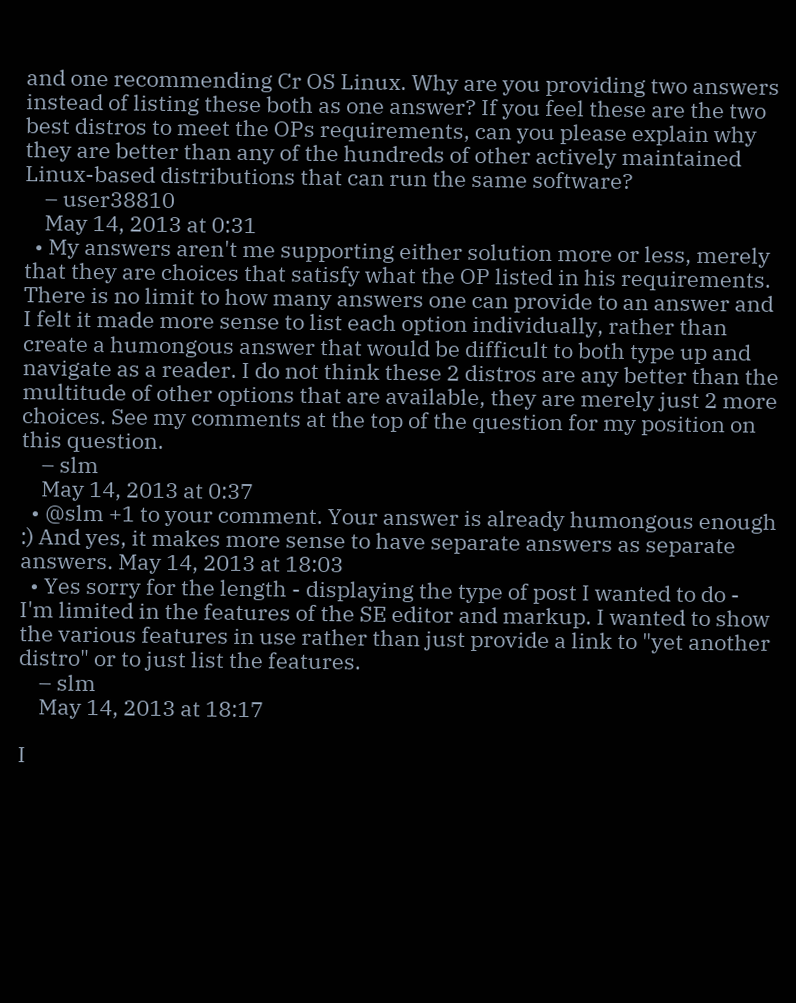and one recommending Cr OS Linux. Why are you providing two answers instead of listing these both as one answer? If you feel these are the two best distros to meet the OPs requirements, can you please explain why they are better than any of the hundreds of other actively maintained Linux-based distributions that can run the same software?
    – user38810
    May 14, 2013 at 0:31
  • My answers aren't me supporting either solution more or less, merely that they are choices that satisfy what the OP listed in his requirements. There is no limit to how many answers one can provide to an answer and I felt it made more sense to list each option individually, rather than create a humongous answer that would be difficult to both type up and navigate as a reader. I do not think these 2 distros are any better than the multitude of other options that are available, they are merely just 2 more choices. See my comments at the top of the question for my position on this question.
    – slm
    May 14, 2013 at 0:37
  • @slm +1 to your comment. Your answer is already humongous enough :) And yes, it makes more sense to have separate answers as separate answers. May 14, 2013 at 18:03
  • Yes sorry for the length - displaying the type of post I wanted to do - I'm limited in the features of the SE editor and markup. I wanted to show the various features in use rather than just provide a link to "yet another distro" or to just list the features.
    – slm
    May 14, 2013 at 18:17

I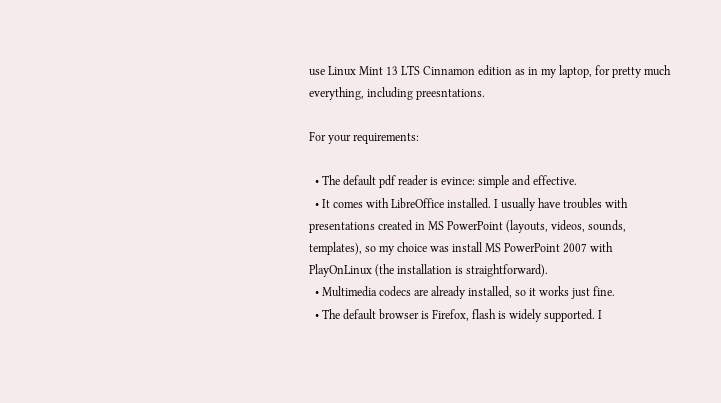use Linux Mint 13 LTS Cinnamon edition as in my laptop, for pretty much everything, including preesntations.

For your requirements:

  • The default pdf reader is evince: simple and effective.
  • It comes with LibreOffice installed. I usually have troubles with presentations created in MS PowerPoint (layouts, videos, sounds, templates), so my choice was install MS PowerPoint 2007 with PlayOnLinux (the installation is straightforward).
  • Multimedia codecs are already installed, so it works just fine.
  • The default browser is Firefox, flash is widely supported. I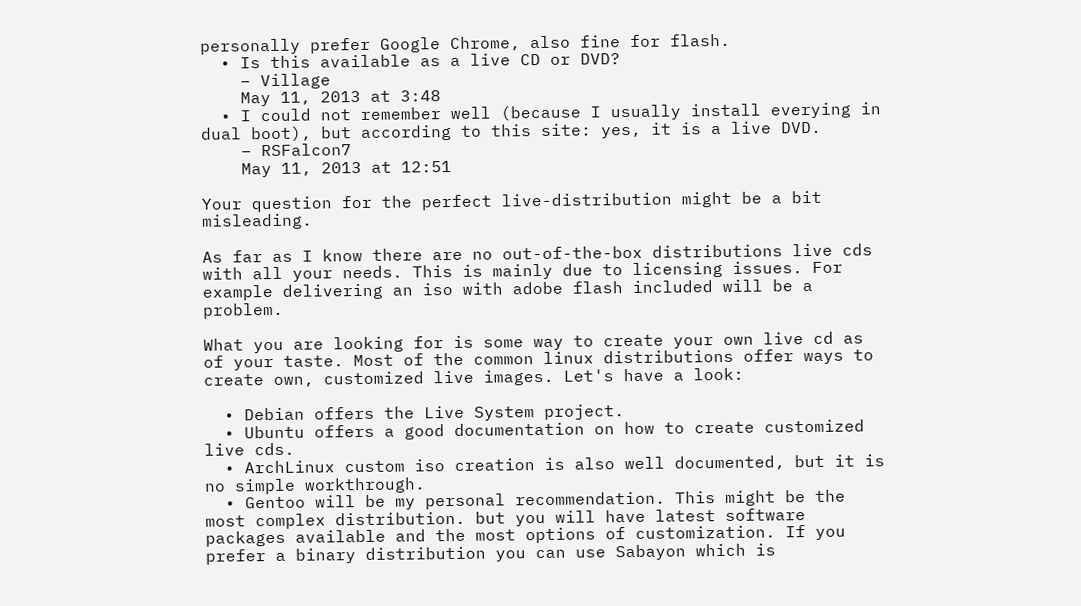personally prefer Google Chrome, also fine for flash.
  • Is this available as a live CD or DVD?
    – Village
    May 11, 2013 at 3:48
  • I could not remember well (because I usually install everying in dual boot), but according to this site: yes, it is a live DVD.
    – RSFalcon7
    May 11, 2013 at 12:51

Your question for the perfect live-distribution might be a bit misleading.

As far as I know there are no out-of-the-box distributions live cds with all your needs. This is mainly due to licensing issues. For example delivering an iso with adobe flash included will be a problem.

What you are looking for is some way to create your own live cd as of your taste. Most of the common linux distributions offer ways to create own, customized live images. Let's have a look:

  • Debian offers the Live System project.
  • Ubuntu offers a good documentation on how to create customized live cds.
  • ArchLinux custom iso creation is also well documented, but it is no simple workthrough.
  • Gentoo will be my personal recommendation. This might be the most complex distribution. but you will have latest software packages available and the most options of customization. If you prefer a binary distribution you can use Sabayon which is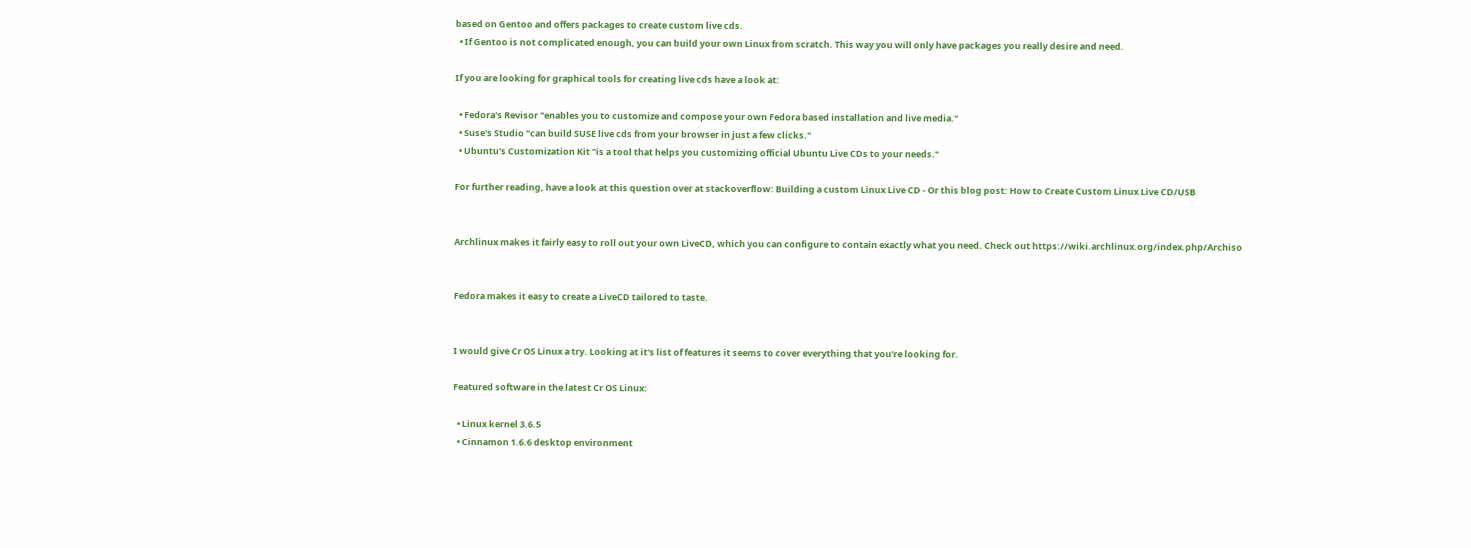based on Gentoo and offers packages to create custom live cds.
  • If Gentoo is not complicated enough, you can build your own Linux from scratch. This way you will only have packages you really desire and need.

If you are looking for graphical tools for creating live cds have a look at:

  • Fedora's Revisor "enables you to customize and compose your own Fedora based installation and live media."
  • Suse's Studio "can build SUSE live cds from your browser in just a few clicks."
  • Ubuntu's Customization Kit "is a tool that helps you customizing official Ubuntu Live CDs to your needs."

For further reading, have a look at this question over at stackoverflow: Building a custom Linux Live CD - Or this blog post: How to Create Custom Linux Live CD/USB


Archlinux makes it fairly easy to roll out your own LiveCD, which you can configure to contain exactly what you need. Check out https://wiki.archlinux.org/index.php/Archiso


Fedora makes it easy to create a LiveCD tailored to taste.


I would give Cr OS Linux a try. Looking at it's list of features it seems to cover everything that you're looking for.

Featured software in the latest Cr OS Linux:

  • Linux kernel 3.6.5
  • Cinnamon 1.6.6 desktop environment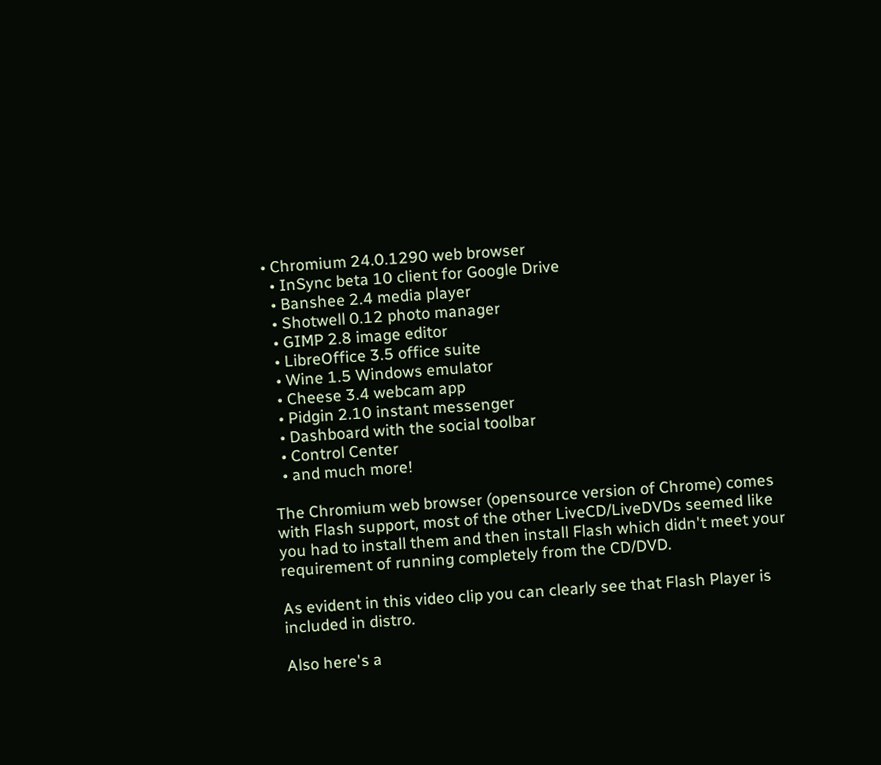• Chromium 24.0.1290 web browser
  • InSync beta 10 client for Google Drive
  • Banshee 2.4 media player
  • Shotwell 0.12 photo manager
  • GIMP 2.8 image editor
  • LibreOffice 3.5 office suite
  • Wine 1.5 Windows emulator
  • Cheese 3.4 webcam app
  • Pidgin 2.10 instant messenger
  • Dashboard with the social toolbar
  • Control Center
  • and much more!

The Chromium web browser (opensource version of Chrome) comes with Flash support, most of the other LiveCD/LiveDVDs seemed like you had to install them and then install Flash which didn't meet your requirement of running completely from the CD/DVD.

As evident in this video clip you can clearly see that Flash Player is included in distro.

Also here's a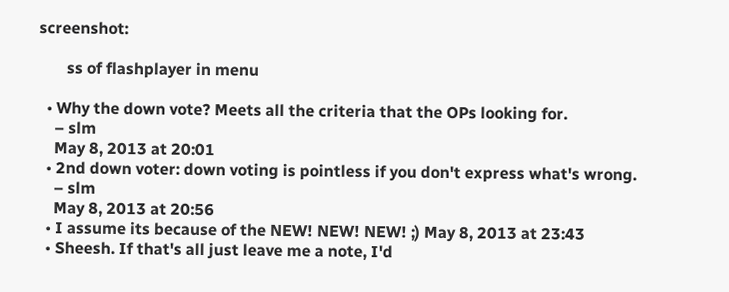screenshot:

       ss of flashplayer in menu

  • Why the down vote? Meets all the criteria that the OPs looking for.
    – slm
    May 8, 2013 at 20:01
  • 2nd down voter: down voting is pointless if you don't express what's wrong.
    – slm
    May 8, 2013 at 20:56
  • I assume its because of the NEW! NEW! NEW! ;) May 8, 2013 at 23:43
  • Sheesh. If that's all just leave me a note, I'd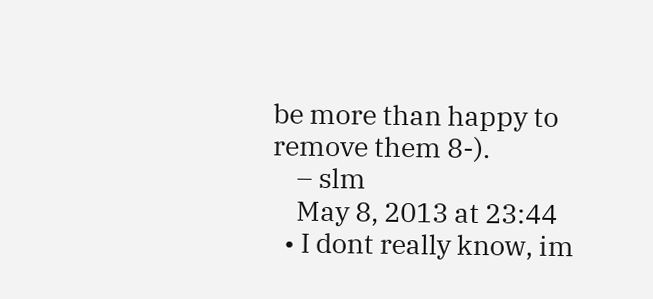be more than happy to remove them 8-).
    – slm
    May 8, 2013 at 23:44
  • I dont really know, im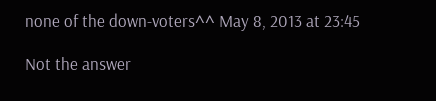none of the down-voters^^ May 8, 2013 at 23:45

Not the answer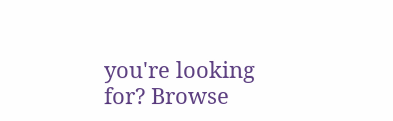you're looking for? Browse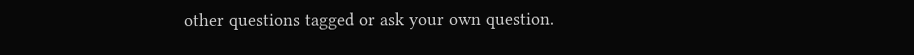other questions tagged or ask your own question.